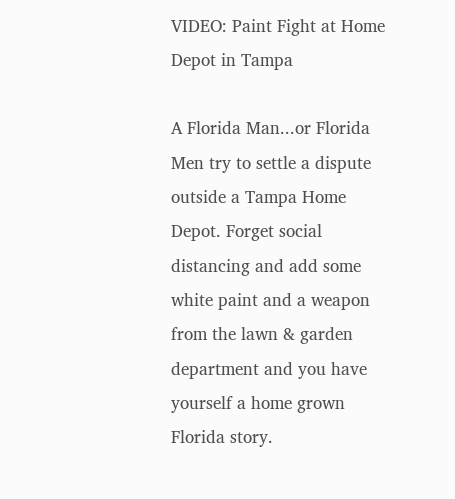VIDEO: Paint Fight at Home Depot in Tampa

A Florida Man...or Florida Men try to settle a dispute outside a Tampa Home Depot. Forget social distancing and add some white paint and a weapon from the lawn & garden department and you have yourself a home grown Florida story.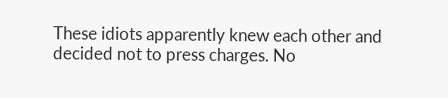These idiots apparently knew each other and decided not to press charges. No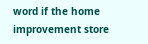word if the home improvement store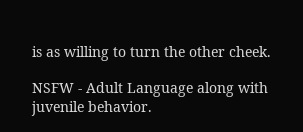is as willing to turn the other cheek.

NSFW - Adult Language along with juvenile behavior.